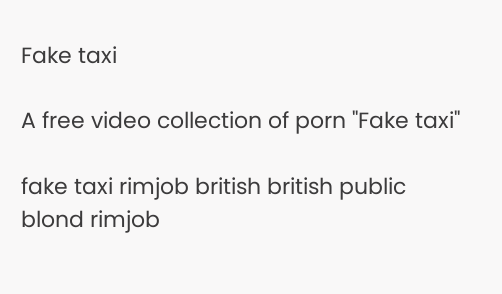Fake taxi

A free video collection of porn "Fake taxi"

fake taxi rimjob british british public blond rimjob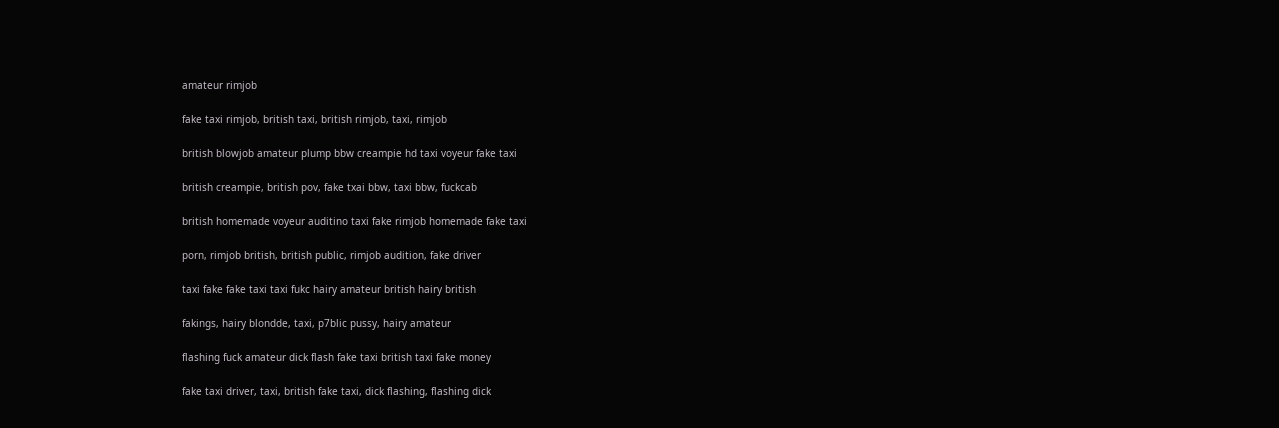amateur rimjob

fake taxi rimjob, british taxi, british rimjob, taxi, rimjob

british blowjob amateur plump bbw creampie hd taxi voyeur fake taxi

british creampie, british pov, fake txai bbw, taxi bbw, fuckcab

british homemade voyeur auditino taxi fake rimjob homemade fake taxi

porn, rimjob british, british public, rimjob audition, fake driver

taxi fake fake taxi taxi fukc hairy amateur british hairy british

fakings, hairy blondde, taxi, p7blic pussy, hairy amateur

flashing fuck amateur dick flash fake taxi british taxi fake money

fake taxi driver, taxi, british fake taxi, dick flashing, flashing dick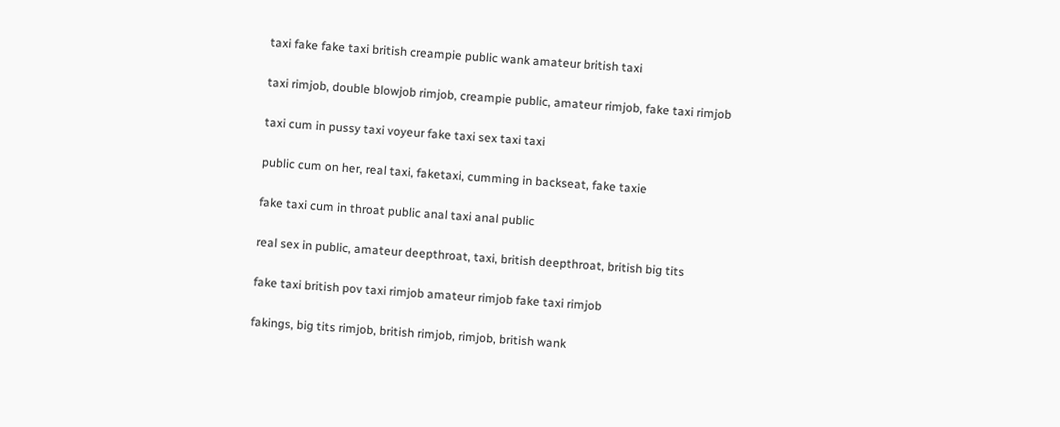taxi fake fake taxi british creampie public wank amateur british taxi

taxi rimjob, double blowjob rimjob, creampie public, amateur rimjob, fake taxi rimjob

taxi cum in pussy taxi voyeur fake taxi sex taxi taxi

public cum on her, real taxi, faketaxi, cumming in backseat, fake taxie

fake taxi cum in throat public anal taxi anal public

real sex in public, amateur deepthroat, taxi, british deepthroat, british big tits

fake taxi british pov taxi rimjob amateur rimjob fake taxi rimjob

fakings, big tits rimjob, british rimjob, rimjob, british wank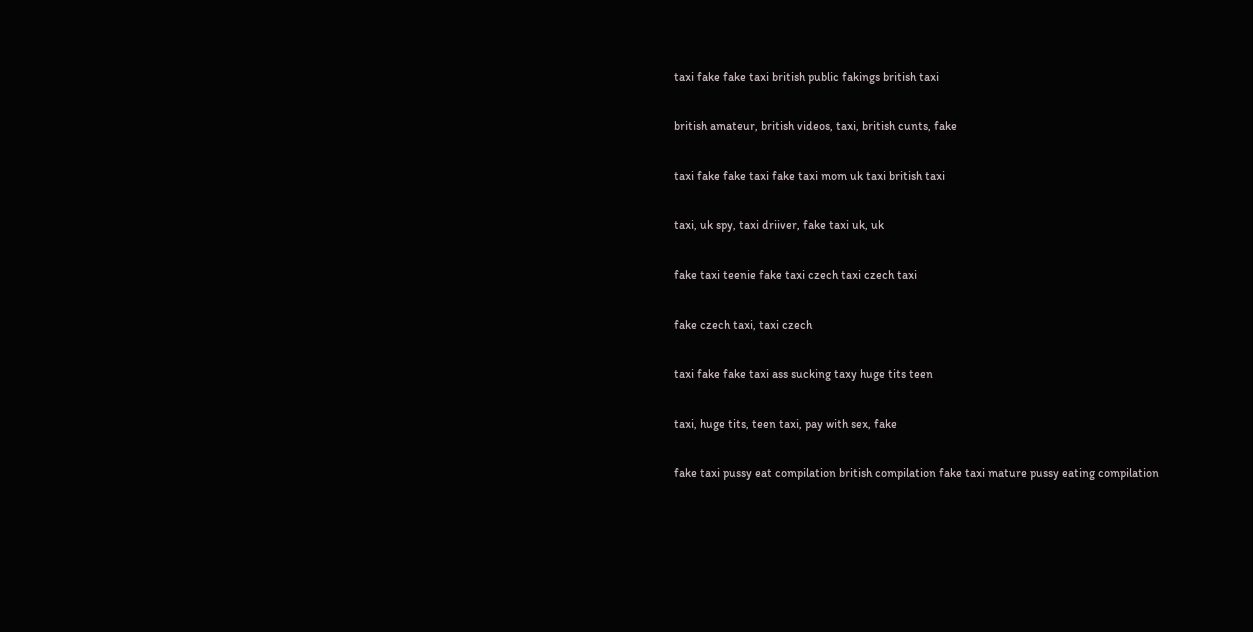taxi fake fake taxi british public fakings british taxi

british amateur, british videos, taxi, british cunts, fake

taxi fake fake taxi fake taxi mom uk taxi british taxi

taxi, uk spy, taxi driiver, fake taxi uk, uk

fake taxi teenie fake taxi czech taxi czech taxi

fake czech taxi, taxi czech

taxi fake fake taxi ass sucking taxy huge tits teen

taxi, huge tits, teen taxi, pay with sex, fake

fake taxi pussy eat compilation british compilation fake taxi mature pussy eating compilation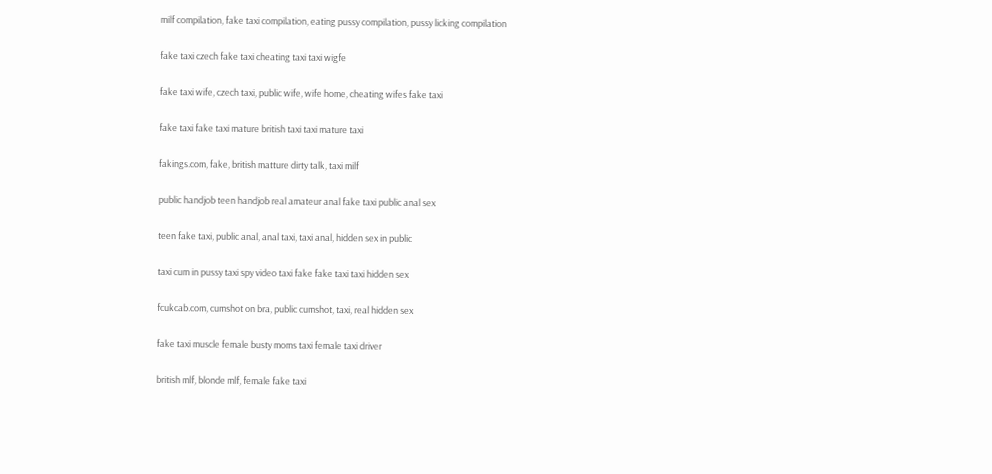milf compilation, fake taxi compilation, eating pussy compilation, pussy licking compilation

fake taxi czech fake taxi cheating taxi taxi wigfe

fake taxi wife, czech taxi, public wife, wife home, cheating wifes fake taxi

fake taxi fake taxi mature british taxi taxi mature taxi

fakings.com, fake, british matture dirty talk, taxi milf

public handjob teen handjob real amateur anal fake taxi public anal sex

teen fake taxi, public anal, anal taxi, taxi anal, hidden sex in public

taxi cum in pussy taxi spy video taxi fake fake taxi taxi hidden sex

fcukcab.com, cumshot on bra, public cumshot, taxi, real hidden sex

fake taxi muscle female busty moms taxi female taxi driver

british mlf, blonde mlf, female fake taxi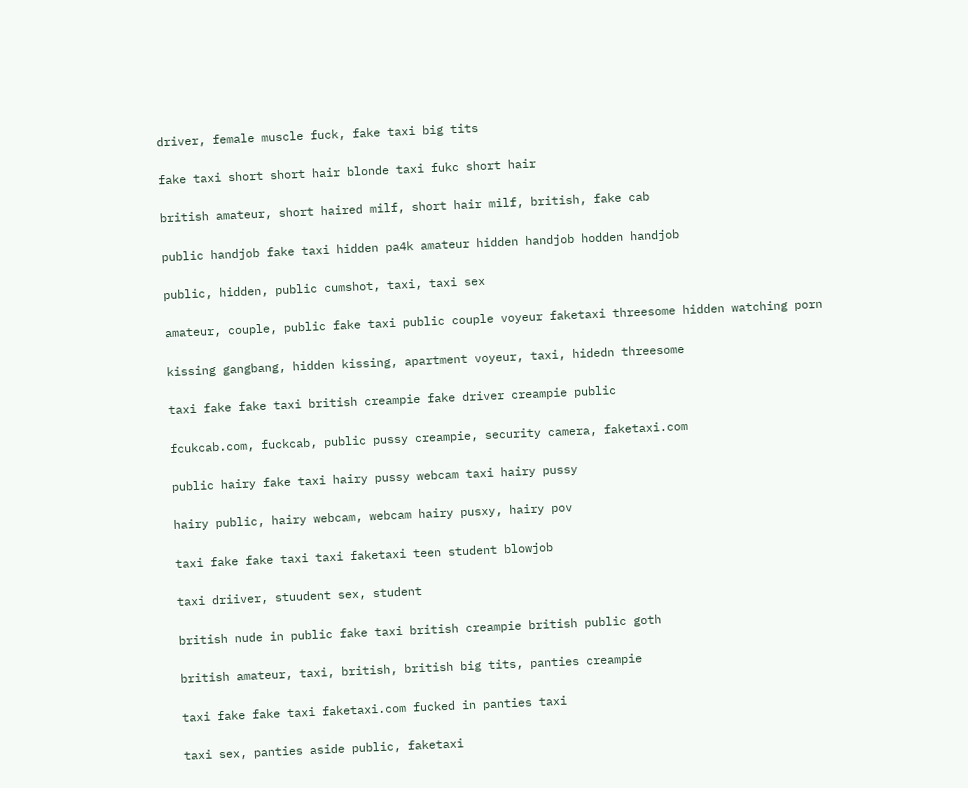driver, female muscle fuck, fake taxi big tits

fake taxi short short hair blonde taxi fukc short hair

british amateur, short haired milf, short hair milf, british, fake cab

public handjob fake taxi hidden pa4k amateur hidden handjob hodden handjob

public, hidden, public cumshot, taxi, taxi sex

amateur, couple, public fake taxi public couple voyeur faketaxi threesome hidden watching porn

kissing gangbang, hidden kissing, apartment voyeur, taxi, hidedn threesome

taxi fake fake taxi british creampie fake driver creampie public

fcukcab.com, fuckcab, public pussy creampie, security camera, faketaxi.com

public hairy fake taxi hairy pussy webcam taxi hairy pussy

hairy public, hairy webcam, webcam hairy pusxy, hairy pov

taxi fake fake taxi taxi faketaxi teen student blowjob

taxi driiver, stuudent sex, student

british nude in public fake taxi british creampie british public goth

british amateur, taxi, british, british big tits, panties creampie

taxi fake fake taxi faketaxi.com fucked in panties taxi

taxi sex, panties aside public, faketaxi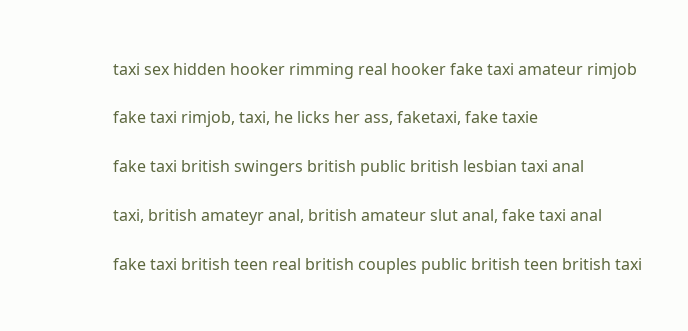taxi sex hidden hooker rimming real hooker fake taxi amateur rimjob

fake taxi rimjob, taxi, he licks her ass, faketaxi, fake taxie

fake taxi british swingers british public british lesbian taxi anal

taxi, british amateyr anal, british amateur slut anal, fake taxi anal

fake taxi british teen real british couples public british teen british taxi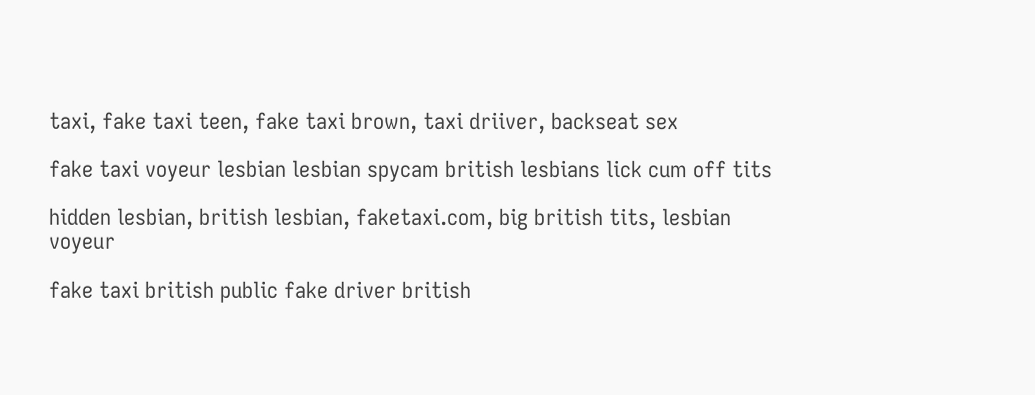taxi, fake taxi teen, fake taxi brown, taxi driiver, backseat sex

fake taxi voyeur lesbian lesbian spycam british lesbians lick cum off tits

hidden lesbian, british lesbian, faketaxi.com, big british tits, lesbian voyeur

fake taxi british public fake driver british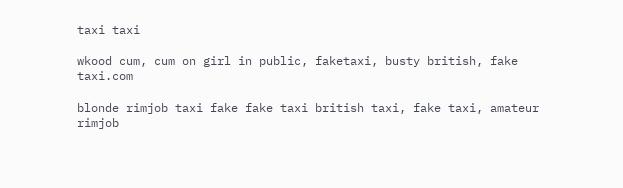taxi taxi

wkood cum, cum on girl in public, faketaxi, busty british, fake taxi.com

blonde rimjob taxi fake fake taxi british taxi, fake taxi, amateur rimjob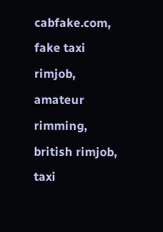cabfake.com, fake taxi rimjob, amateur rimming, british rimjob, taxi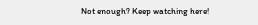Not enough? Keep watching here!